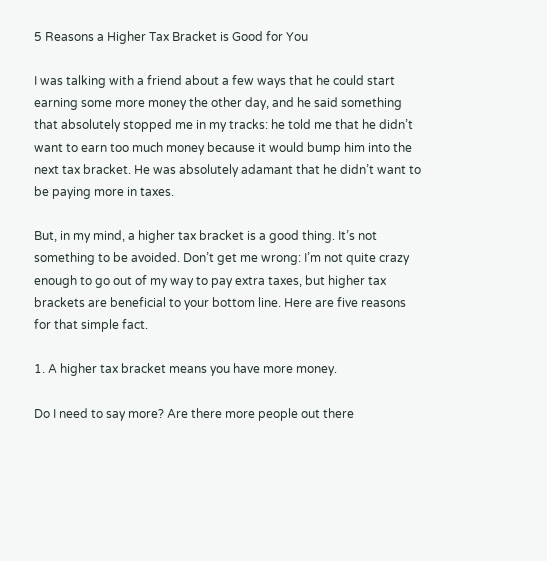5 Reasons a Higher Tax Bracket is Good for You

I was talking with a friend about a few ways that he could start earning some more money the other day, and he said something that absolutely stopped me in my tracks: he told me that he didn’t want to earn too much money because it would bump him into the next tax bracket. He was absolutely adamant that he didn’t want to be paying more in taxes.

But, in my mind, a higher tax bracket is a good thing. It’s not something to be avoided. Don’t get me wrong: I’m not quite crazy enough to go out of my way to pay extra taxes, but higher tax brackets are beneficial to your bottom line. Here are five reasons for that simple fact.

1. A higher tax bracket means you have more money.

Do I need to say more? Are there more people out there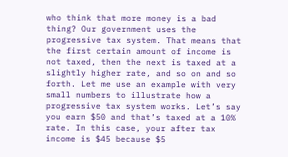who think that more money is a bad thing? Our government uses the progressive tax system. That means that the first certain amount of income is not taxed, then the next is taxed at a slightly higher rate, and so on and so forth. Let me use an example with very small numbers to illustrate how a progressive tax system works. Let’s say you earn $50 and that’s taxed at a 10% rate. In this case, your after tax income is $45 because $5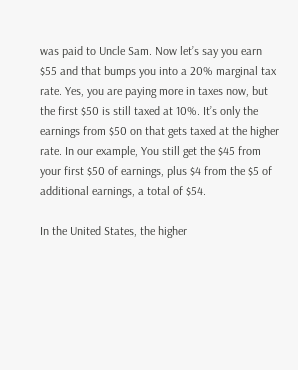was paid to Uncle Sam. Now let’s say you earn $55 and that bumps you into a 20% marginal tax rate. Yes, you are paying more in taxes now, but the first $50 is still taxed at 10%. It’s only the earnings from $50 on that gets taxed at the higher rate. In our example, You still get the $45 from your first $50 of earnings, plus $4 from the $5 of additional earnings, a total of $54.

In the United States, the higher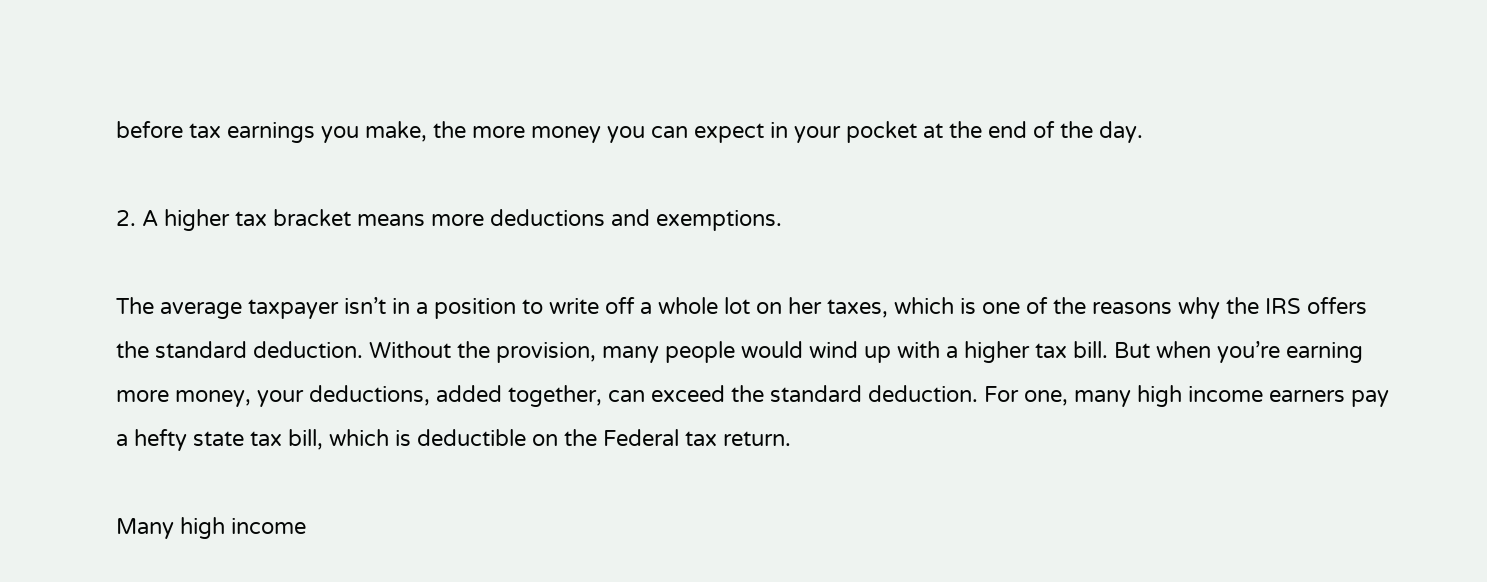before tax earnings you make, the more money you can expect in your pocket at the end of the day.

2. A higher tax bracket means more deductions and exemptions.

The average taxpayer isn’t in a position to write off a whole lot on her taxes, which is one of the reasons why the IRS offers the standard deduction. Without the provision, many people would wind up with a higher tax bill. But when you’re earning more money, your deductions, added together, can exceed the standard deduction. For one, many high income earners pay a hefty state tax bill, which is deductible on the Federal tax return.

Many high income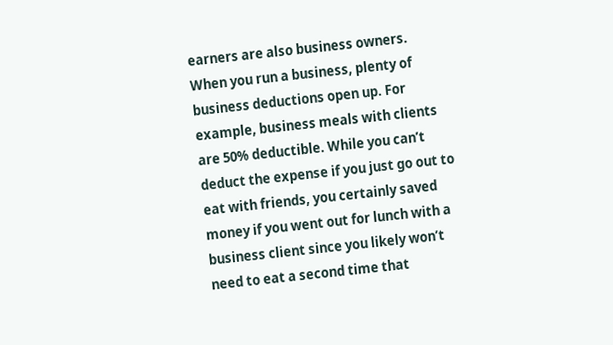earners are also business owners. When you run a business, plenty of business deductions open up. For example, business meals with clients are 50% deductible. While you can’t deduct the expense if you just go out to eat with friends, you certainly saved money if you went out for lunch with a business client since you likely won’t need to eat a second time that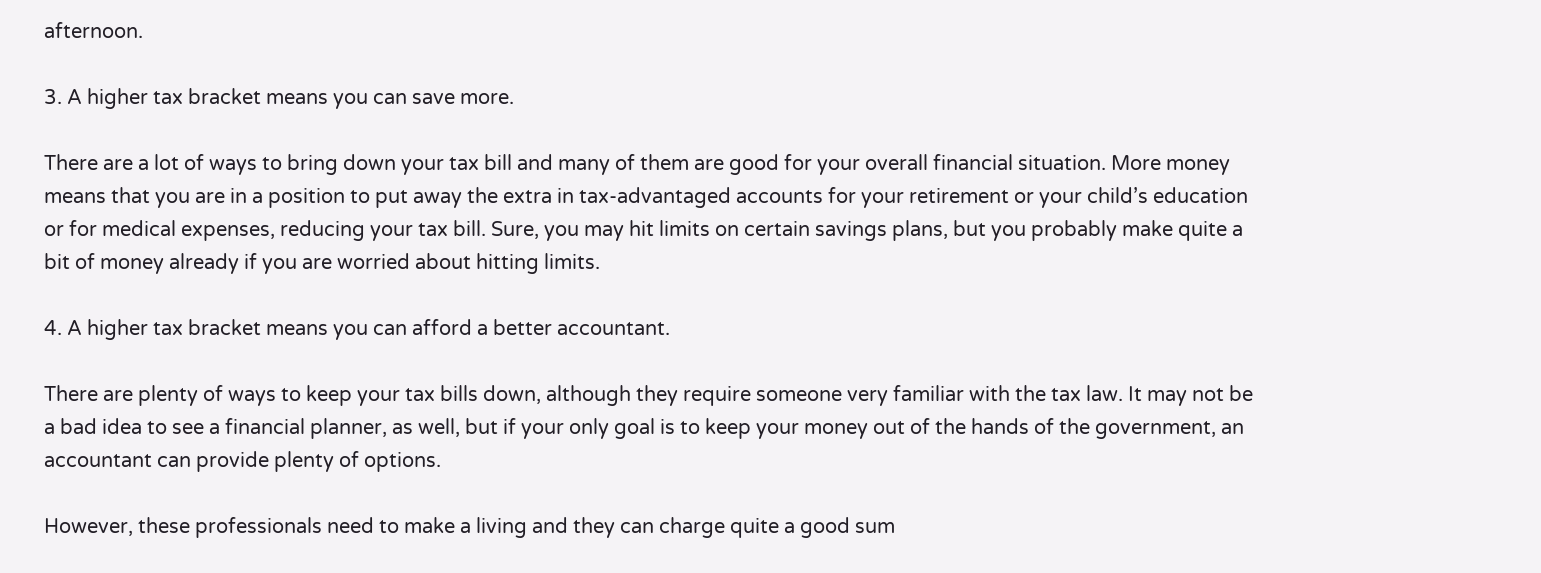afternoon.

3. A higher tax bracket means you can save more.

There are a lot of ways to bring down your tax bill and many of them are good for your overall financial situation. More money means that you are in a position to put away the extra in tax-advantaged accounts for your retirement or your child’s education or for medical expenses, reducing your tax bill. Sure, you may hit limits on certain savings plans, but you probably make quite a bit of money already if you are worried about hitting limits.

4. A higher tax bracket means you can afford a better accountant.

There are plenty of ways to keep your tax bills down, although they require someone very familiar with the tax law. It may not be a bad idea to see a financial planner, as well, but if your only goal is to keep your money out of the hands of the government, an accountant can provide plenty of options.

However, these professionals need to make a living and they can charge quite a good sum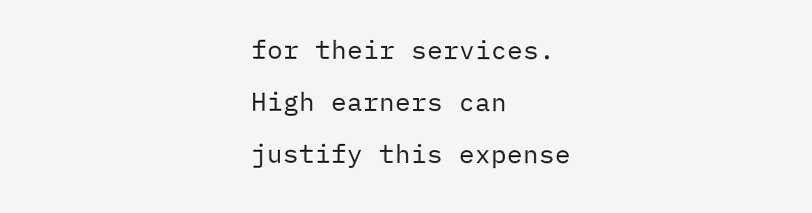for their services. High earners can justify this expense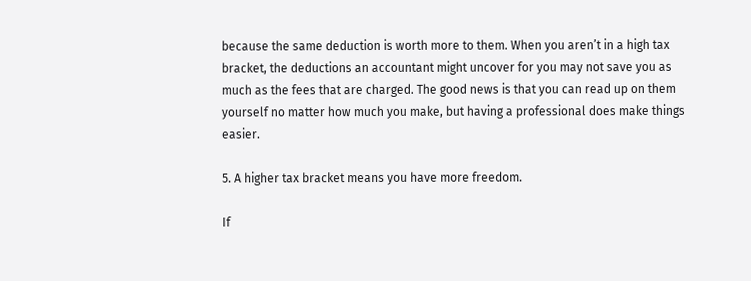because the same deduction is worth more to them. When you aren’t in a high tax bracket, the deductions an accountant might uncover for you may not save you as much as the fees that are charged. The good news is that you can read up on them yourself no matter how much you make, but having a professional does make things easier.

5. A higher tax bracket means you have more freedom.

If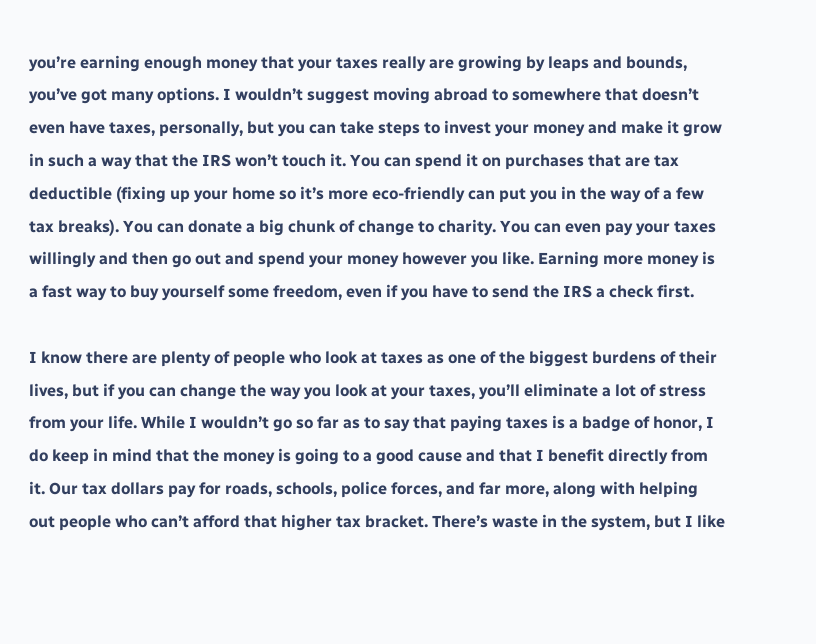you’re earning enough money that your taxes really are growing by leaps and bounds, you’ve got many options. I wouldn’t suggest moving abroad to somewhere that doesn’t even have taxes, personally, but you can take steps to invest your money and make it grow in such a way that the IRS won’t touch it. You can spend it on purchases that are tax deductible (fixing up your home so it’s more eco-friendly can put you in the way of a few tax breaks). You can donate a big chunk of change to charity. You can even pay your taxes willingly and then go out and spend your money however you like. Earning more money is a fast way to buy yourself some freedom, even if you have to send the IRS a check first.

I know there are plenty of people who look at taxes as one of the biggest burdens of their lives, but if you can change the way you look at your taxes, you’ll eliminate a lot of stress from your life. While I wouldn’t go so far as to say that paying taxes is a badge of honor, I do keep in mind that the money is going to a good cause and that I benefit directly from it. Our tax dollars pay for roads, schools, police forces, and far more, along with helping out people who can’t afford that higher tax bracket. There’s waste in the system, but I like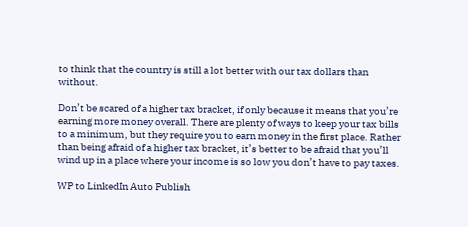to think that the country is still a lot better with our tax dollars than without.

Don’t be scared of a higher tax bracket, if only because it means that you’re earning more money overall. There are plenty of ways to keep your tax bills to a minimum, but they require you to earn money in the first place. Rather than being afraid of a higher tax bracket, it’s better to be afraid that you’ll wind up in a place where your income is so low you don’t have to pay taxes.

WP to LinkedIn Auto Publish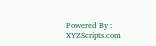Powered By : XYZScripts.com